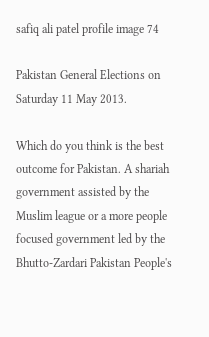safiq ali patel profile image 74

Pakistan General Elections on Saturday 11 May 2013.

Which do you think is the best outcome for Pakistan. A shariah government assisted by the Muslim league or a more people focused government led by the Bhutto-Zardari Pakistan People's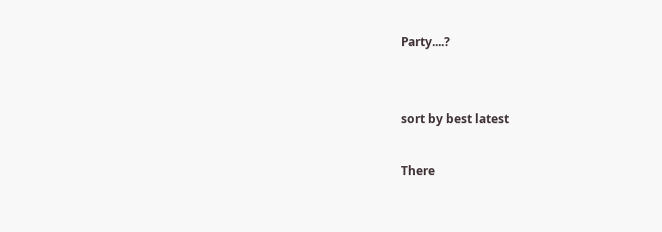Party....?


sort by best latest

There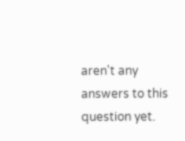aren't any answers to this question yet.